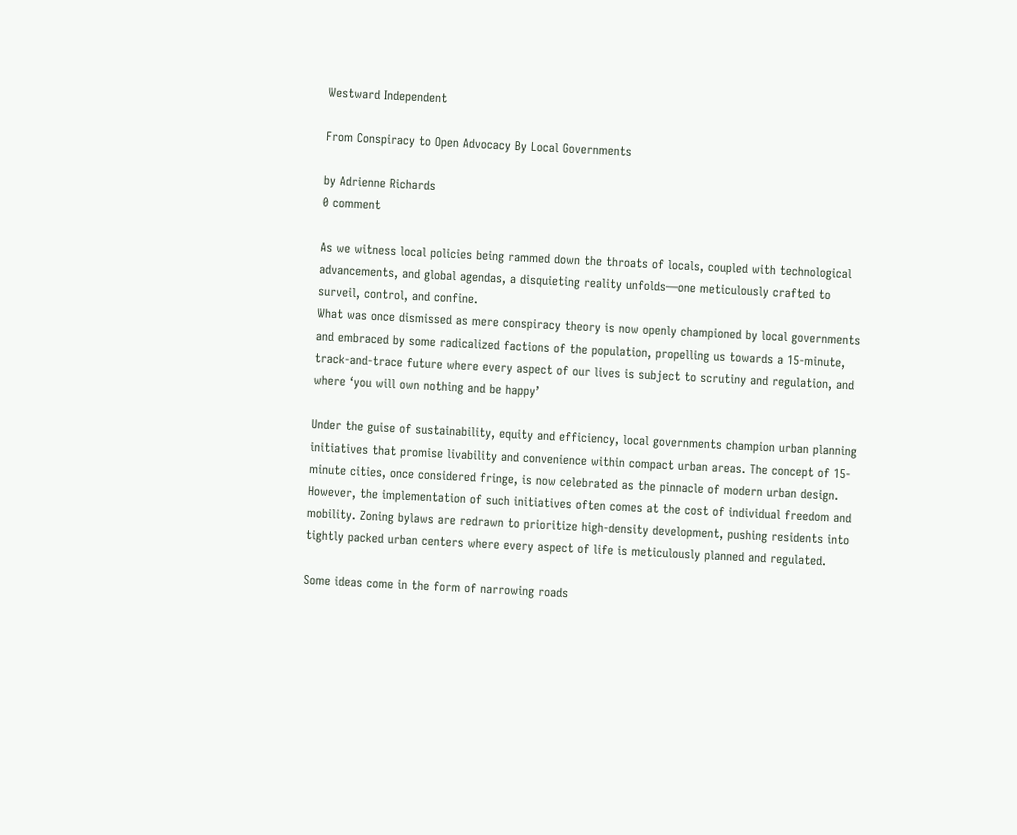Westward Independent

From Conspiracy to Open Advocacy By Local Governments

by Adrienne Richards
0 comment

As we witness local policies being rammed down the throats of locals, coupled with technological advancements, and global agendas, a disquieting reality unfolds—one meticulously crafted to surveil, control, and confine.
What was once dismissed as mere conspiracy theory is now openly championed by local governments and embraced by some radicalized factions of the population, propelling us towards a 15-minute, track-and-trace future where every aspect of our lives is subject to scrutiny and regulation, and where ‘you will own nothing and be happy’

Under the guise of sustainability, equity and efficiency, local governments champion urban planning initiatives that promise livability and convenience within compact urban areas. The concept of 15-minute cities, once considered fringe, is now celebrated as the pinnacle of modern urban design. However, the implementation of such initiatives often comes at the cost of individual freedom and mobility. Zoning bylaws are redrawn to prioritize high-density development, pushing residents into tightly packed urban centers where every aspect of life is meticulously planned and regulated.

Some ideas come in the form of narrowing roads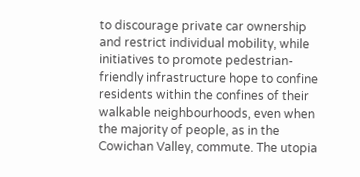to discourage private car ownership and restrict individual mobility, while initiatives to promote pedestrian-friendly infrastructure hope to confine residents within the confines of their walkable neighbourhoods, even when the majority of people, as in the Cowichan Valley, commute. The utopia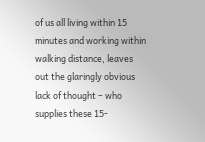of us all living within 15 minutes and working within walking distance, leaves out the glaringly obvious lack of thought – who supplies these 15-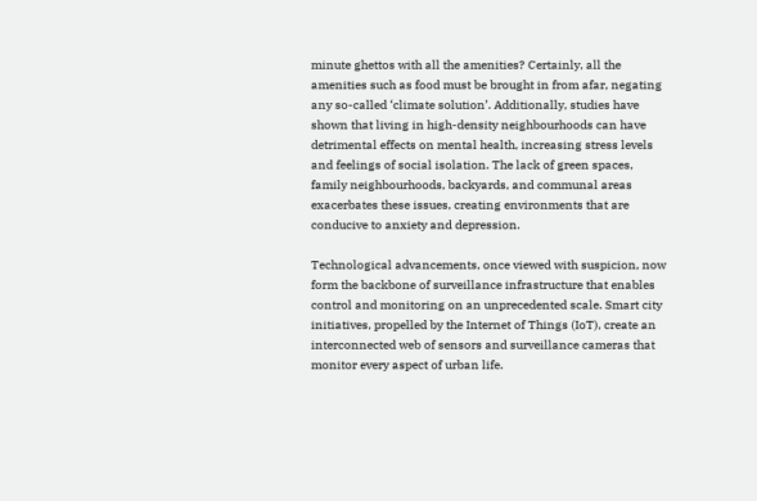minute ghettos with all the amenities? Certainly, all the amenities such as food must be brought in from afar, negating any so-called ‘climate solution’. Additionally, studies have shown that living in high-density neighbourhoods can have detrimental effects on mental health, increasing stress levels and feelings of social isolation. The lack of green spaces, family neighbourhoods, backyards, and communal areas exacerbates these issues, creating environments that are conducive to anxiety and depression.

Technological advancements, once viewed with suspicion, now form the backbone of surveillance infrastructure that enables control and monitoring on an unprecedented scale. Smart city initiatives, propelled by the Internet of Things (IoT), create an interconnected web of sensors and surveillance cameras that monitor every aspect of urban life.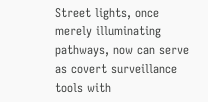Street lights, once merely illuminating pathways, now can serve as covert surveillance tools with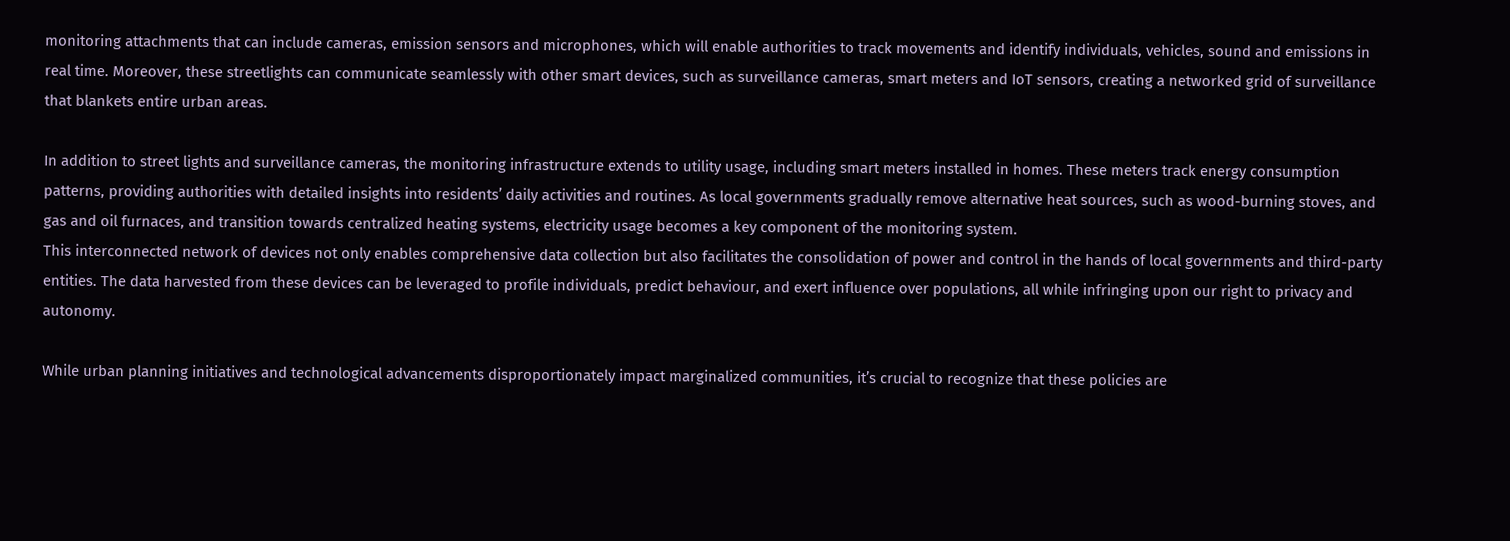monitoring attachments that can include cameras, emission sensors and microphones, which will enable authorities to track movements and identify individuals, vehicles, sound and emissions in real time. Moreover, these streetlights can communicate seamlessly with other smart devices, such as surveillance cameras, smart meters and IoT sensors, creating a networked grid of surveillance that blankets entire urban areas.

In addition to street lights and surveillance cameras, the monitoring infrastructure extends to utility usage, including smart meters installed in homes. These meters track energy consumption patterns, providing authorities with detailed insights into residents’ daily activities and routines. As local governments gradually remove alternative heat sources, such as wood-burning stoves, and gas and oil furnaces, and transition towards centralized heating systems, electricity usage becomes a key component of the monitoring system.
This interconnected network of devices not only enables comprehensive data collection but also facilitates the consolidation of power and control in the hands of local governments and third-party entities. The data harvested from these devices can be leveraged to profile individuals, predict behaviour, and exert influence over populations, all while infringing upon our right to privacy and autonomy.

While urban planning initiatives and technological advancements disproportionately impact marginalized communities, it’s crucial to recognize that these policies are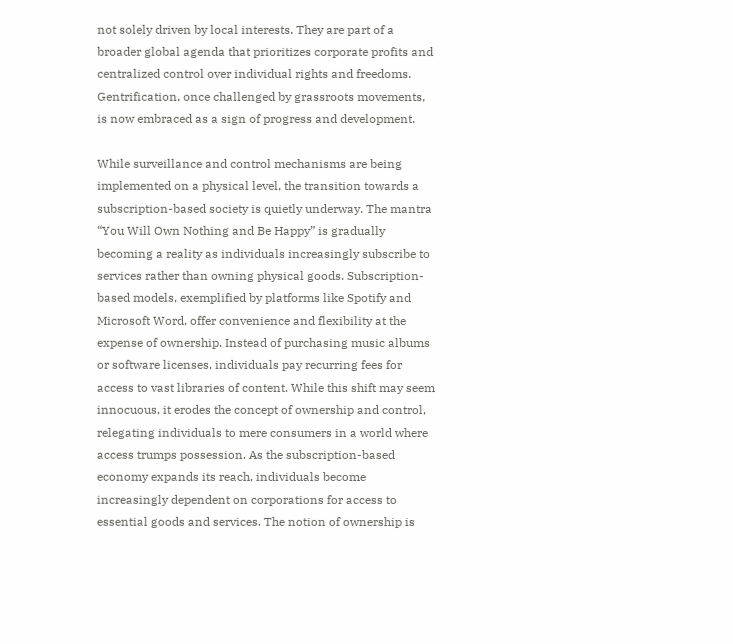not solely driven by local interests. They are part of a broader global agenda that prioritizes corporate profits and centralized control over individual rights and freedoms. Gentrification, once challenged by grassroots movements, is now embraced as a sign of progress and development.

While surveillance and control mechanisms are being implemented on a physical level, the transition towards a subscription-based society is quietly underway. The mantra “You Will Own Nothing and Be Happy” is gradually becoming a reality as individuals increasingly subscribe to services rather than owning physical goods. Subscription-based models, exemplified by platforms like Spotify and Microsoft Word, offer convenience and flexibility at the expense of ownership. Instead of purchasing music albums or software licenses, individuals pay recurring fees for access to vast libraries of content. While this shift may seem innocuous, it erodes the concept of ownership and control, relegating individuals to mere consumers in a world where access trumps possession. As the subscription-based economy expands its reach, individuals become increasingly dependent on corporations for access to essential goods and services. The notion of ownership is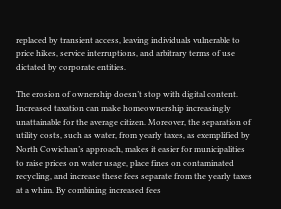replaced by transient access, leaving individuals vulnerable to price hikes, service interruptions, and arbitrary terms of use dictated by corporate entities.

The erosion of ownership doesn’t stop with digital content. Increased taxation can make homeownership increasingly unattainable for the average citizen. Moreover, the separation of utility costs, such as water, from yearly taxes, as exemplified by North Cowichan’s approach, makes it easier for municipalities to raise prices on water usage, place fines on contaminated recycling, and increase these fees separate from the yearly taxes at a whim. By combining increased fees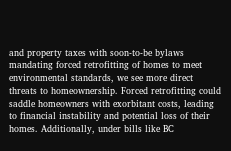and property taxes with soon-to-be bylaws mandating forced retrofitting of homes to meet environmental standards, we see more direct threats to homeownership. Forced retrofitting could saddle homeowners with exorbitant costs, leading to financial instability and potential loss of their homes. Additionally, under bills like BC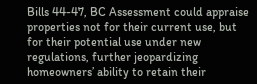Bills 44-47, BC Assessment could appraise properties not for their current use, but for their potential use under new regulations, further jeopardizing homeowners’ ability to retain their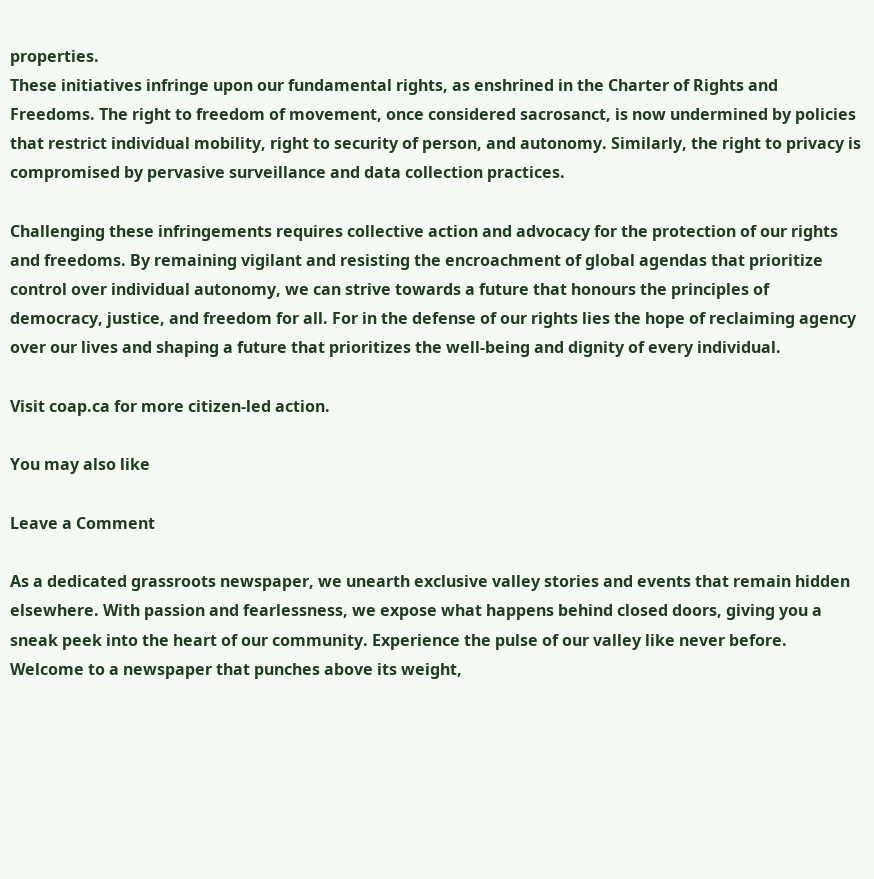properties.
These initiatives infringe upon our fundamental rights, as enshrined in the Charter of Rights and Freedoms. The right to freedom of movement, once considered sacrosanct, is now undermined by policies that restrict individual mobility, right to security of person, and autonomy. Similarly, the right to privacy is compromised by pervasive surveillance and data collection practices.

Challenging these infringements requires collective action and advocacy for the protection of our rights and freedoms. By remaining vigilant and resisting the encroachment of global agendas that prioritize control over individual autonomy, we can strive towards a future that honours the principles of democracy, justice, and freedom for all. For in the defense of our rights lies the hope of reclaiming agency over our lives and shaping a future that prioritizes the well-being and dignity of every individual.

Visit coap.ca for more citizen-led action.

You may also like

Leave a Comment

As a dedicated grassroots newspaper, we unearth exclusive valley stories and events that remain hidden elsewhere. With passion and fearlessness, we expose what happens behind closed doors, giving you a sneak peek into the heart of our community. Experience the pulse of our valley like never before. Welcome to a newspaper that punches above its weight,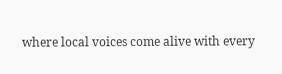where local voices come alive with every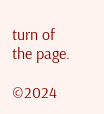turn of the page.

©2024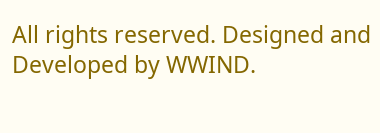All rights reserved. Designed and Developed by WWIND.